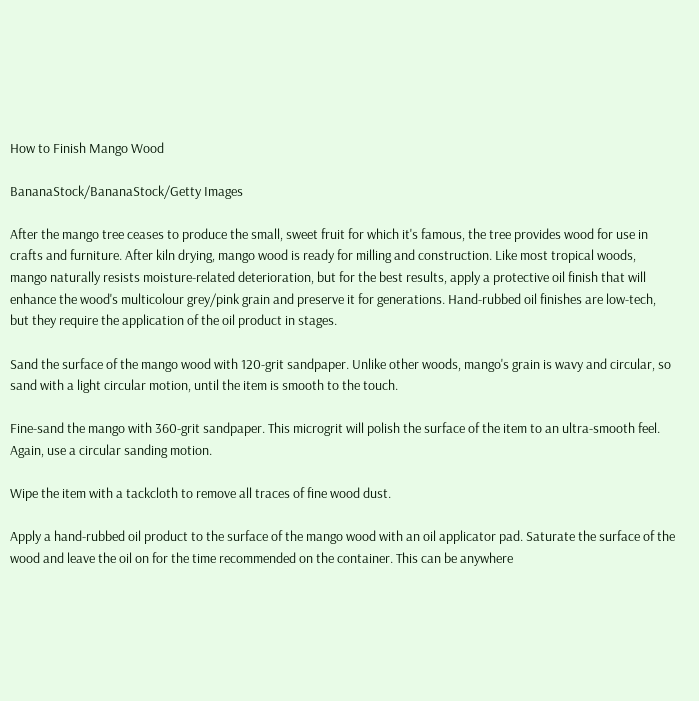How to Finish Mango Wood

BananaStock/BananaStock/Getty Images

After the mango tree ceases to produce the small, sweet fruit for which it's famous, the tree provides wood for use in crafts and furniture. After kiln drying, mango wood is ready for milling and construction. Like most tropical woods, mango naturally resists moisture-related deterioration, but for the best results, apply a protective oil finish that will enhance the wood's multicolour grey/pink grain and preserve it for generations. Hand-rubbed oil finishes are low-tech, but they require the application of the oil product in stages.

Sand the surface of the mango wood with 120-grit sandpaper. Unlike other woods, mango's grain is wavy and circular, so sand with a light circular motion, until the item is smooth to the touch.

Fine-sand the mango with 360-grit sandpaper. This microgrit will polish the surface of the item to an ultra-smooth feel. Again, use a circular sanding motion.

Wipe the item with a tackcloth to remove all traces of fine wood dust.

Apply a hand-rubbed oil product to the surface of the mango wood with an oil applicator pad. Saturate the surface of the wood and leave the oil on for the time recommended on the container. This can be anywhere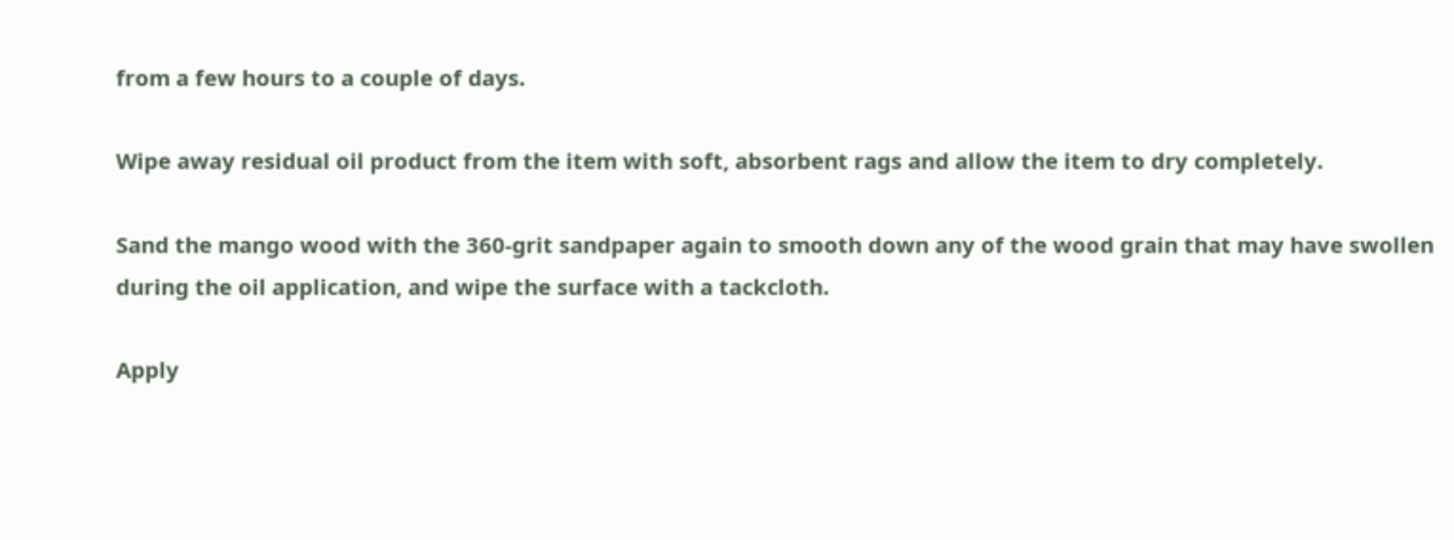from a few hours to a couple of days.

Wipe away residual oil product from the item with soft, absorbent rags and allow the item to dry completely.

Sand the mango wood with the 360-grit sandpaper again to smooth down any of the wood grain that may have swollen during the oil application, and wipe the surface with a tackcloth.

Apply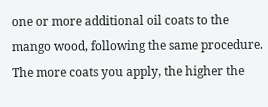one or more additional oil coats to the mango wood, following the same procedure. The more coats you apply, the higher the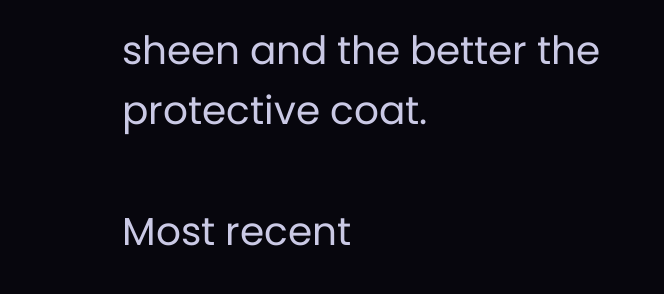sheen and the better the protective coat.

Most recent